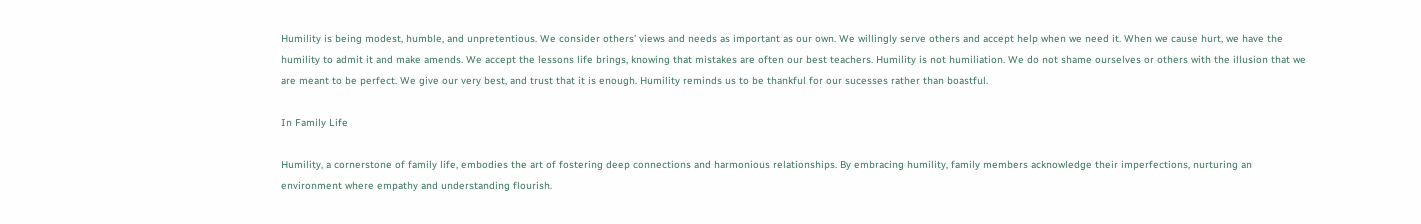Humility is being modest, humble, and unpretentious. We consider others’ views and needs as important as our own. We willingly serve others and accept help when we need it. When we cause hurt, we have the humility to admit it and make amends. We accept the lessons life brings, knowing that mistakes are often our best teachers. Humility is not humiliation. We do not shame ourselves or others with the illusion that we are meant to be perfect. We give our very best, and trust that it is enough. Humility reminds us to be thankful for our sucesses rather than boastful.

In Family Life

Humility, a cornerstone of family life, embodies the art of fostering deep connections and harmonious relationships. By embracing humility, family members acknowledge their imperfections, nurturing an environment where empathy and understanding flourish.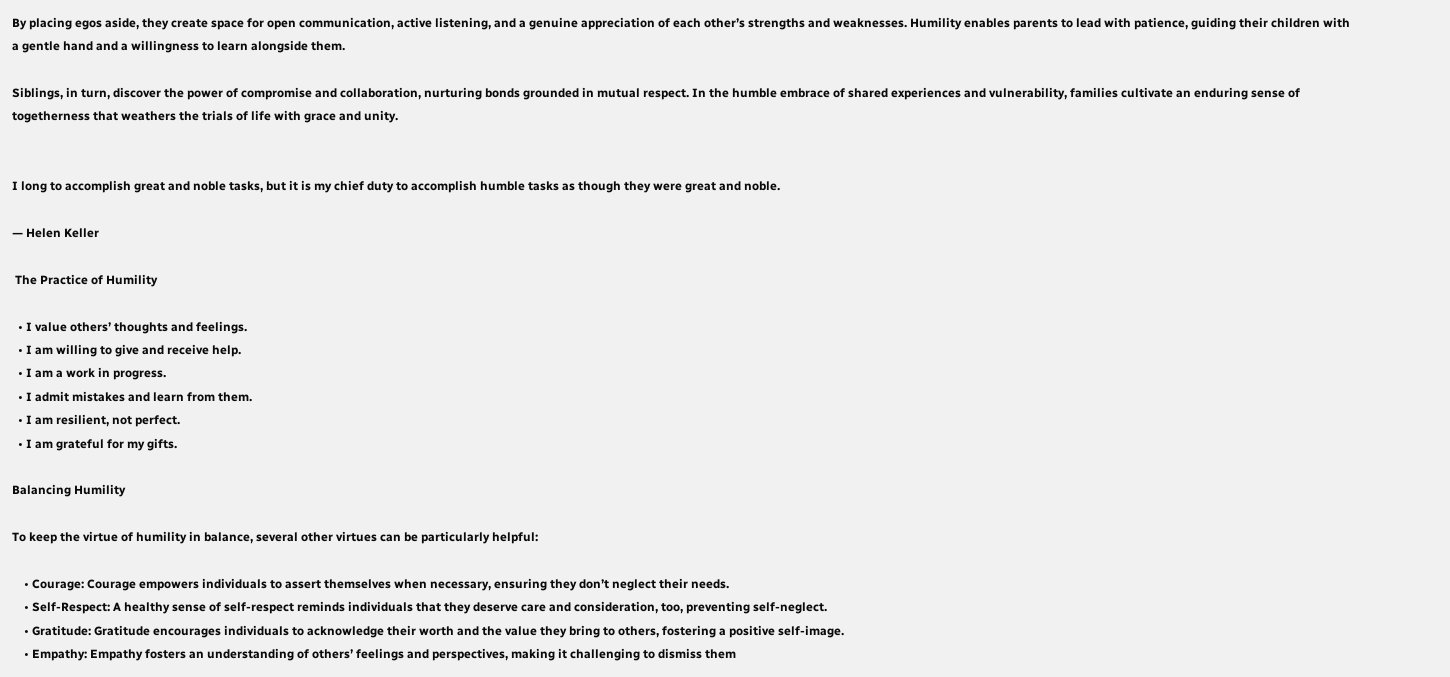By placing egos aside, they create space for open communication, active listening, and a genuine appreciation of each other’s strengths and weaknesses. Humility enables parents to lead with patience, guiding their children with a gentle hand and a willingness to learn alongside them.

Siblings, in turn, discover the power of compromise and collaboration, nurturing bonds grounded in mutual respect. In the humble embrace of shared experiences and vulnerability, families cultivate an enduring sense of togetherness that weathers the trials of life with grace and unity.


I long to accomplish great and noble tasks, but it is my chief duty to accomplish humble tasks as though they were great and noble.

— Helen Keller

 The Practice of Humility

  • I value others’ thoughts and feelings.
  • I am willing to give and receive help.
  • I am a work in progress.
  • I admit mistakes and learn from them.
  • I am resilient, not perfect.
  • I am grateful for my gifts.

Balancing Humility

To keep the virtue of humility in balance, several other virtues can be particularly helpful:

    • Courage: Courage empowers individuals to assert themselves when necessary, ensuring they don’t neglect their needs.
    • Self-Respect: A healthy sense of self-respect reminds individuals that they deserve care and consideration, too, preventing self-neglect.
    • Gratitude: Gratitude encourages individuals to acknowledge their worth and the value they bring to others, fostering a positive self-image.
    • Empathy: Empathy fosters an understanding of others’ feelings and perspectives, making it challenging to dismiss them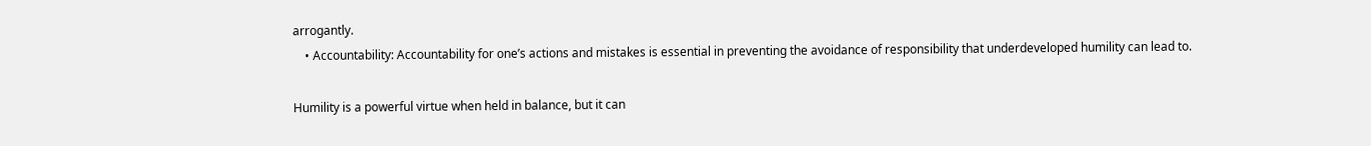arrogantly.
    • Accountability: Accountability for one’s actions and mistakes is essential in preventing the avoidance of responsibility that underdeveloped humility can lead to.

Humility is a powerful virtue when held in balance, but it can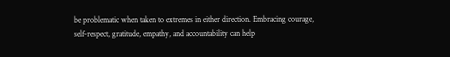be problematic when taken to extremes in either direction. Embracing courage, self-respect, gratitude, empathy, and accountability can help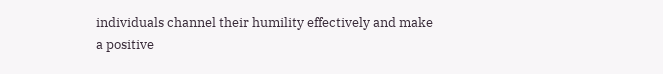individuals channel their humility effectively and make a positive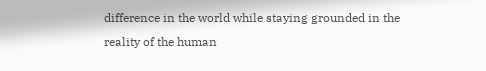difference in the world while staying grounded in the reality of the human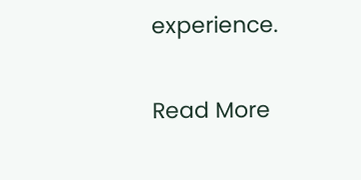experience.

Read More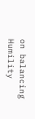on balancing Humility